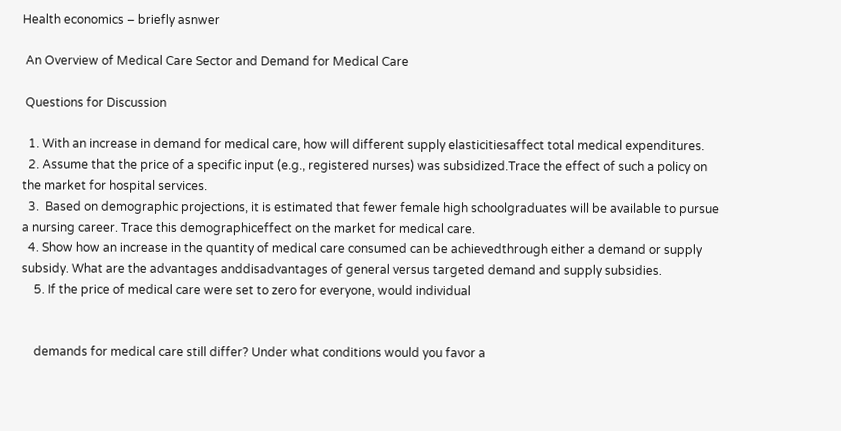Health economics – briefly asnwer

 An Overview of Medical Care Sector and Demand for Medical Care

 Questions for Discussion

  1. With an increase in demand for medical care, how will different supply elasticitiesaffect total medical expenditures.
  2. Assume that the price of a specific input (e.g., registered nurses) was subsidized.Trace the effect of such a policy on the market for hospital services.
  3.  Based on demographic projections, it is estimated that fewer female high schoolgraduates will be available to pursue a nursing career. Trace this demographiceffect on the market for medical care.
  4. Show how an increase in the quantity of medical care consumed can be achievedthrough either a demand or supply subsidy. What are the advantages anddisadvantages of general versus targeted demand and supply subsidies.
    5. If the price of medical care were set to zero for everyone, would individual


    demands for medical care still differ? Under what conditions would you favor a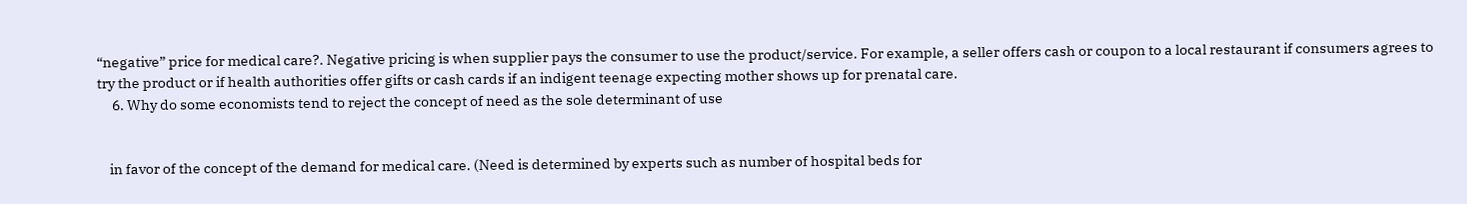“negative” price for medical care?. Negative pricing is when supplier pays the consumer to use the product/service. For example, a seller offers cash or coupon to a local restaurant if consumers agrees to try the product or if health authorities offer gifts or cash cards if an indigent teenage expecting mother shows up for prenatal care.
     6. Why do some economists tend to reject the concept of need as the sole determinant of use


    in favor of the concept of the demand for medical care. (Need is determined by experts such as number of hospital beds for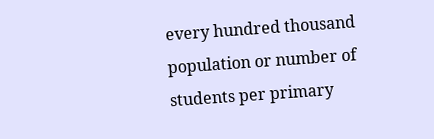every hundred thousand population or number of students per primary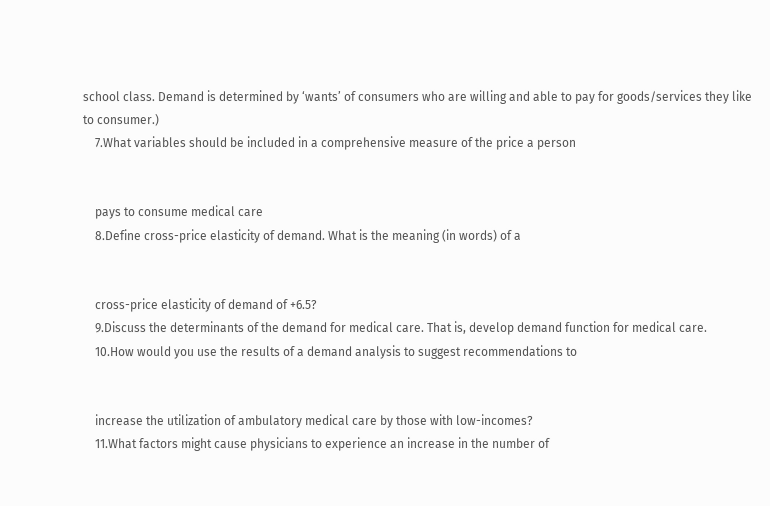school class. Demand is determined by ‘wants’ of consumers who are willing and able to pay for goods/services they like to consumer.)
    7.What variables should be included in a comprehensive measure of the price a person


    pays to consume medical care
    8.Define cross-price elasticity of demand. What is the meaning (in words) of a


    cross-price elasticity of demand of +6.5?
    9.Discuss the determinants of the demand for medical care. That is, develop demand function for medical care.
    10.How would you use the results of a demand analysis to suggest recommendations to


    increase the utilization of ambulatory medical care by those with low-incomes?
    11.What factors might cause physicians to experience an increase in the number of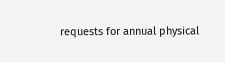requests for annual physical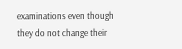examinations even though they do not change their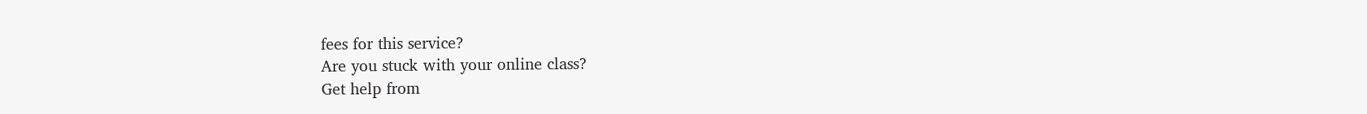fees for this service?
Are you stuck with your online class?
Get help from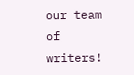our team of writers!